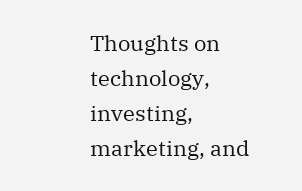Thoughts on technology, investing, marketing, and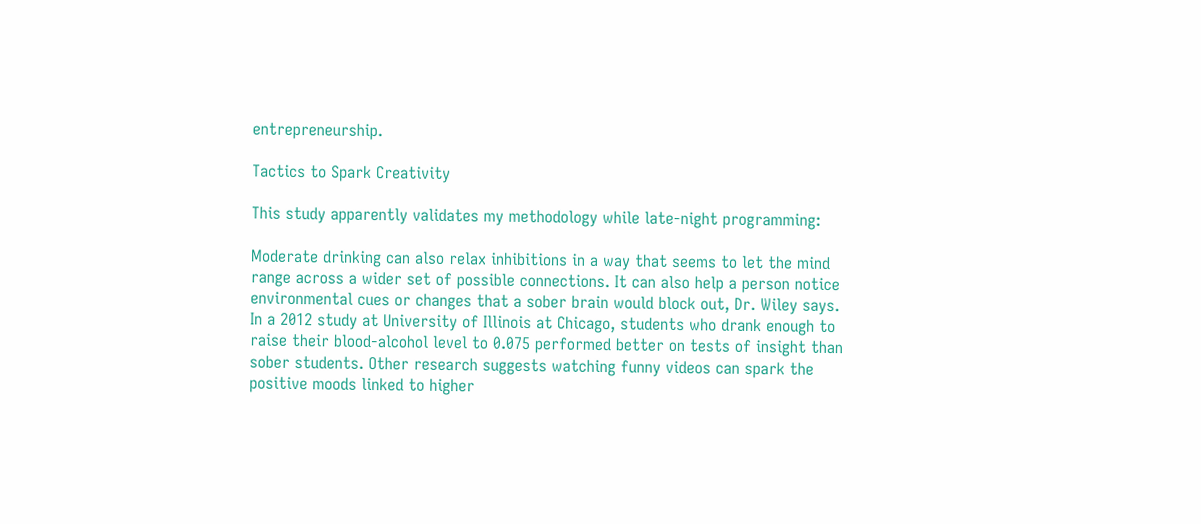entrepreneurship.

Tactics to Spark Creativity

This study apparently validates my methodology while late-night programming:

Moderate drinking can also relax inhibitions in a way that seems to let the mind range across a wider set of possible connections. It can also help a person notice environmental cues or changes that a sober brain would block out, Dr. Wiley says. In a 2012 study at University of Illinois at Chicago, students who drank enough to raise their blood-alcohol level to 0.075 performed better on tests of insight than sober students. Other research suggests watching funny videos can spark the positive moods linked to higher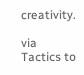creativity.

via Tactics to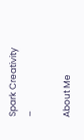Spark Creativity –

About Me